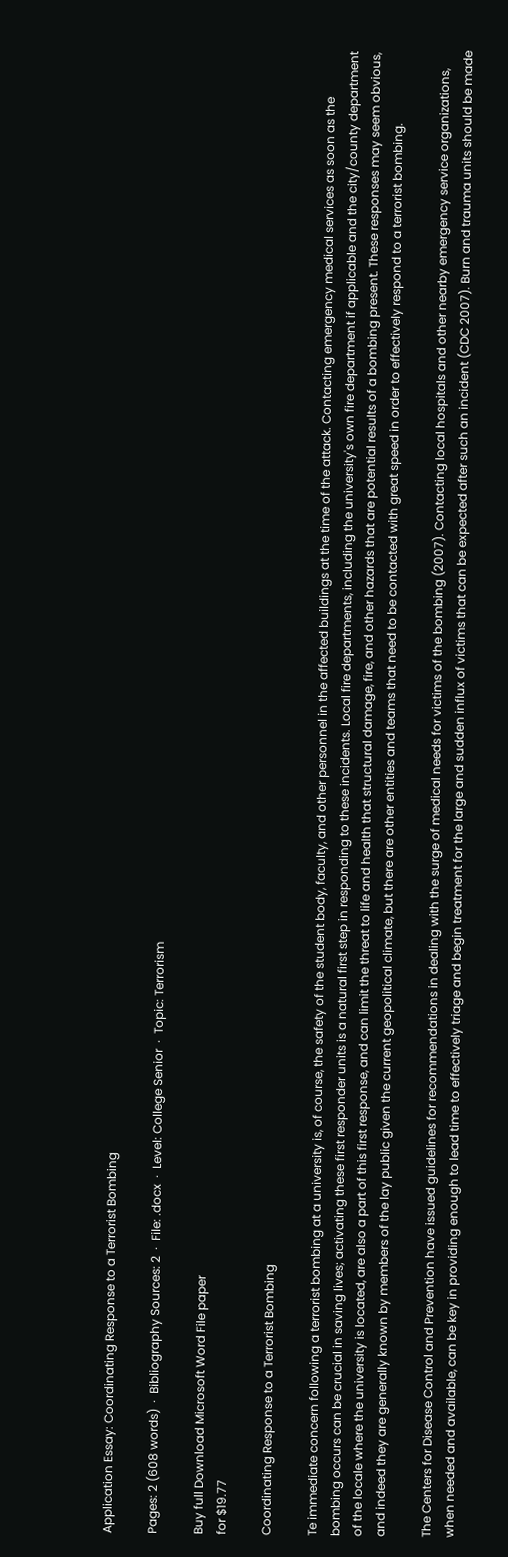Application Essay: Coordinating Response to a Terrorist Bombing

Pages: 2 (608 words)  ·  Bibliography Sources: 2  ·  File: .docx  ·  Level: College Senior  ·  Topic: Terrorism

Buy full Download Microsoft Word File paper
for $19.77

Coordinating Response to a Terrorist Bombing

Te immediate concern following a terrorist bombing at a university is, of course, the safety of the student body, faculty, and other personnel in the affected buildings at the time of the attack. Contacting emergency medical services as soon as the bombing occurs can be crucial in saving lives; activating these first responder units is a natural first step in responding to these incidents. Local fire departments, including the university's own fire department if applicable and the city/county department of the locale where the university is located, are also a part of this first response, and can limit the threat to life and health that structural damage, fire, and other hazards that are potential results of a bombing present. These responses may seem obvious, and indeed they are generally known by members of the lay public given the current geopolitical climate, but there are other entities and teams that need to be contacted with great speed in order to effectively respond to a terrorist bombing.

The Centers for Disease Control and Prevention have issued guidelines for recommendations in dealing with the surge of medical needs for victims of the bombing (2007). Contacting local hospitals and other nearby emergency service organizations, when needed and available, can be key in providing enough to lead time to effectively triage and begin treatment for the large and sudden influx of victims that can be expected after such an incident (CDC 2007). Burn and trauma units should be made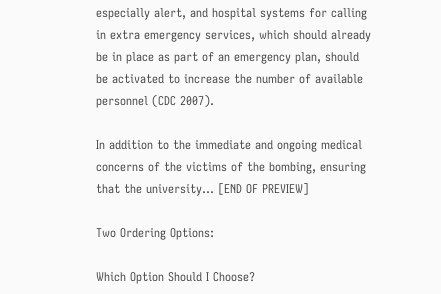especially alert, and hospital systems for calling in extra emergency services, which should already be in place as part of an emergency plan, should be activated to increase the number of available personnel (CDC 2007).

In addition to the immediate and ongoing medical concerns of the victims of the bombing, ensuring that the university… [END OF PREVIEW]

Two Ordering Options:

Which Option Should I Choose?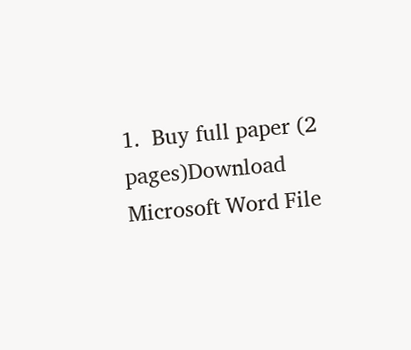1.  Buy full paper (2 pages)Download Microsoft Word File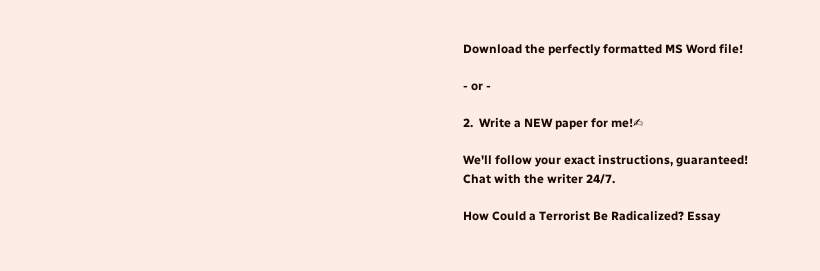Download the perfectly formatted MS Word file!

- or -

2.  Write a NEW paper for me!✍

We'll follow your exact instructions, guaranteed!
Chat with the writer 24/7.

How Could a Terrorist Be Radicalized? Essay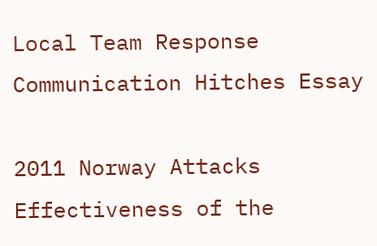Local Team Response Communication Hitches Essay

2011 Norway Attacks Effectiveness of the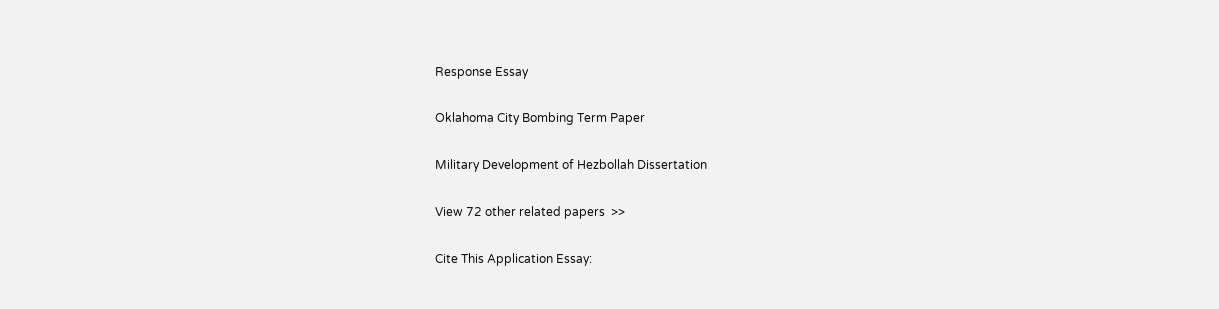Response Essay

Oklahoma City Bombing Term Paper

Military Development of Hezbollah Dissertation

View 72 other related papers  >>

Cite This Application Essay: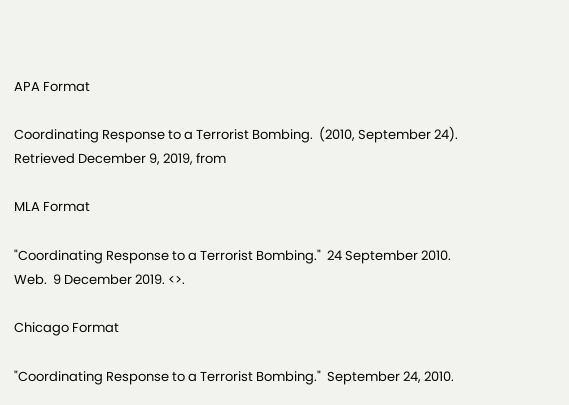APA Format

Coordinating Response to a Terrorist Bombing.  (2010, September 24).  Retrieved December 9, 2019, from

MLA Format

"Coordinating Response to a Terrorist Bombing."  24 September 2010.  Web.  9 December 2019. <>.

Chicago Format

"Coordinating Response to a Terrorist Bombing."  September 24, 2010.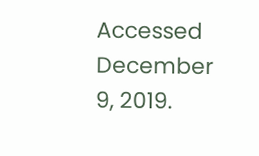Accessed December 9, 2019.